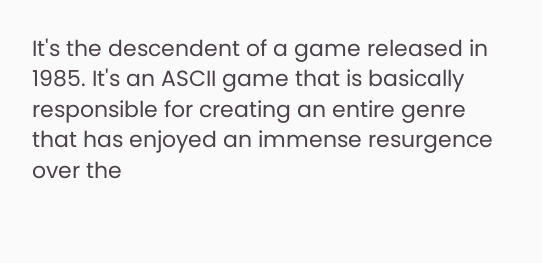It's the descendent of a game released in 1985. It's an ASCII game that is basically responsible for creating an entire genre that has enjoyed an immense resurgence over the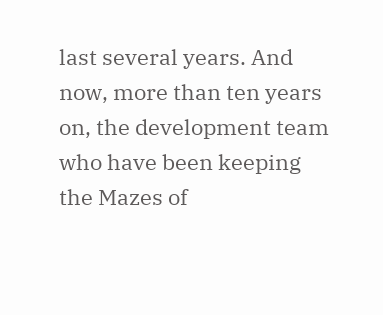last several years. And now, more than ten years on, the development team who have been keeping the Mazes of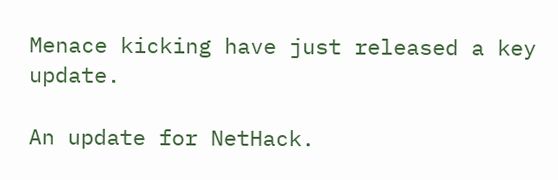Menace kicking have just released a key update.

An update for NetHack.